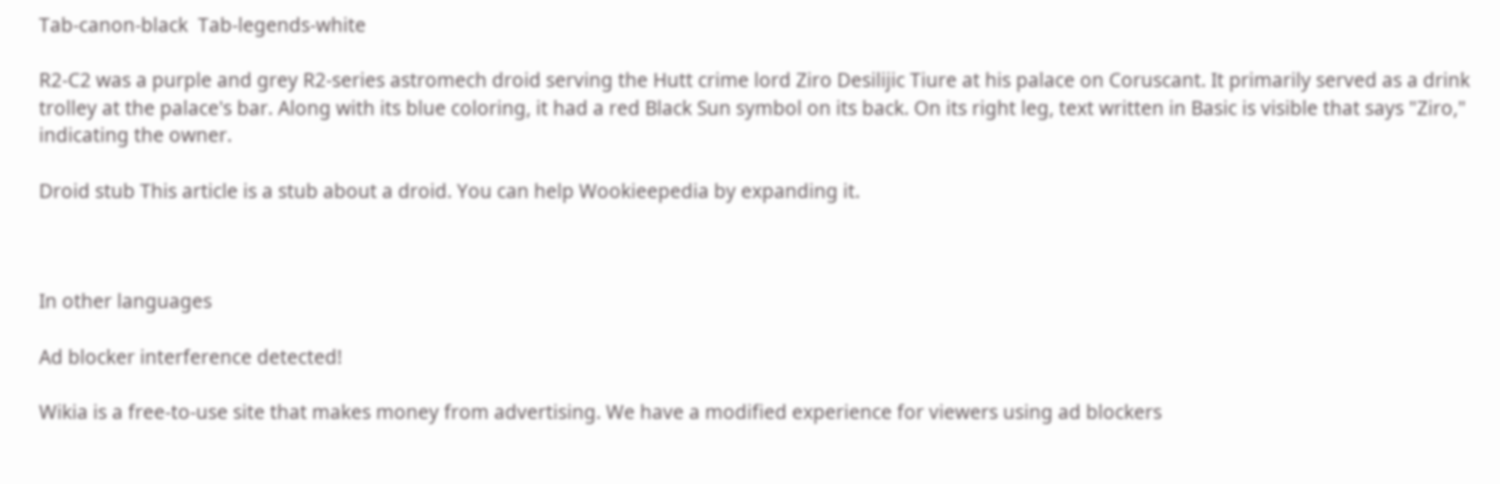Tab-canon-black  Tab-legends-white

R2-C2 was a purple and grey R2-series astromech droid serving the Hutt crime lord Ziro Desilijic Tiure at his palace on Coruscant. It primarily served as a drink trolley at the palace's bar. Along with its blue coloring, it had a red Black Sun symbol on its back. On its right leg, text written in Basic is visible that says "Ziro," indicating the owner.

Droid stub This article is a stub about a droid. You can help Wookieepedia by expanding it.



In other languages

Ad blocker interference detected!

Wikia is a free-to-use site that makes money from advertising. We have a modified experience for viewers using ad blockers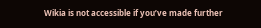Wikia is not accessible if you’ve made further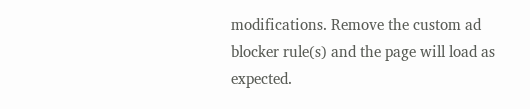modifications. Remove the custom ad blocker rule(s) and the page will load as expected.